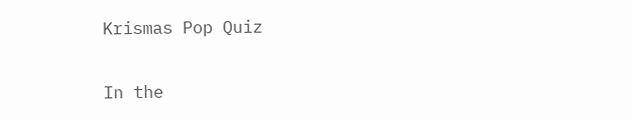Krismas Pop Quiz

In the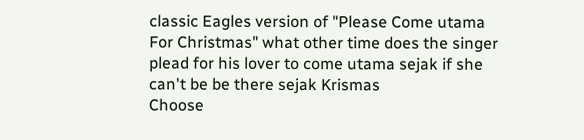classic Eagles version of "Please Come utama For Christmas" what other time does the singer plead for his lover to come utama sejak if she can't be be there sejak Krismas
Choose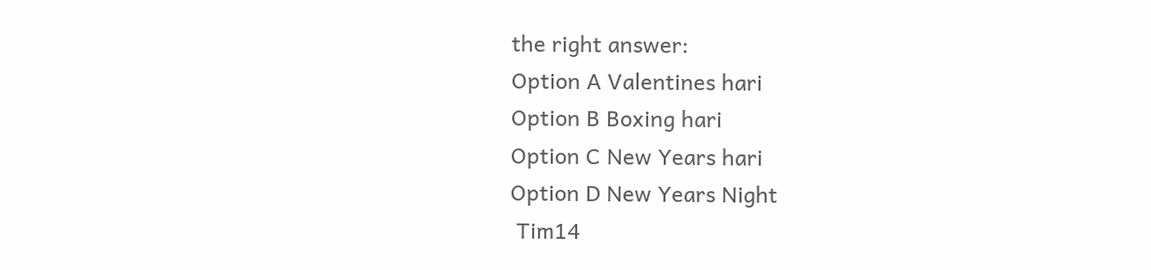the right answer:
Option A Valentines hari
Option B Boxing hari
Option C New Years hari
Option D New Years Night
 Tim14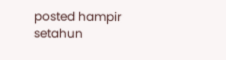posted hampir setahun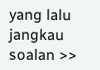yang lalu
jangkau soalan >>